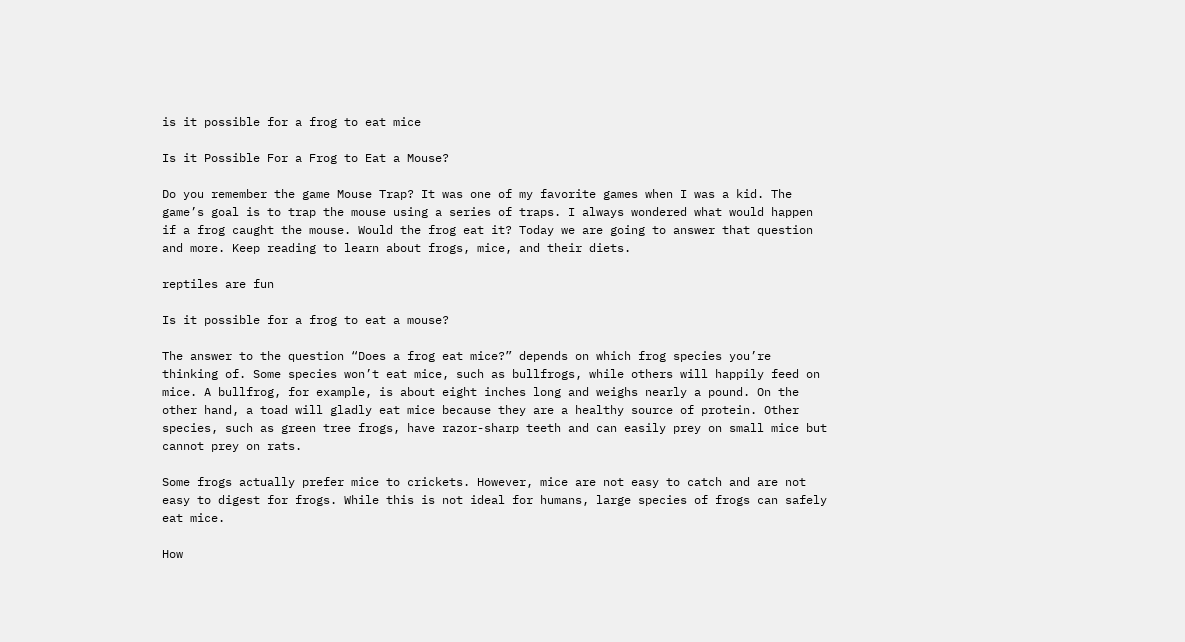is it possible for a frog to eat mice

Is it Possible For a Frog to Eat a Mouse?

Do you remember the game Mouse Trap? It was one of my favorite games when I was a kid. The game’s goal is to trap the mouse using a series of traps. I always wondered what would happen if a frog caught the mouse. Would the frog eat it? Today we are going to answer that question and more. Keep reading to learn about frogs, mice, and their diets.

reptiles are fun

Is it possible for a frog to eat a mouse?

The answer to the question “Does a frog eat mice?” depends on which frog species you’re thinking of. Some species won’t eat mice, such as bullfrogs, while others will happily feed on mice. A bullfrog, for example, is about eight inches long and weighs nearly a pound. On the other hand, a toad will gladly eat mice because they are a healthy source of protein. Other species, such as green tree frogs, have razor-sharp teeth and can easily prey on small mice but cannot prey on rats.

Some frogs actually prefer mice to crickets. However, mice are not easy to catch and are not easy to digest for frogs. While this is not ideal for humans, large species of frogs can safely eat mice.

How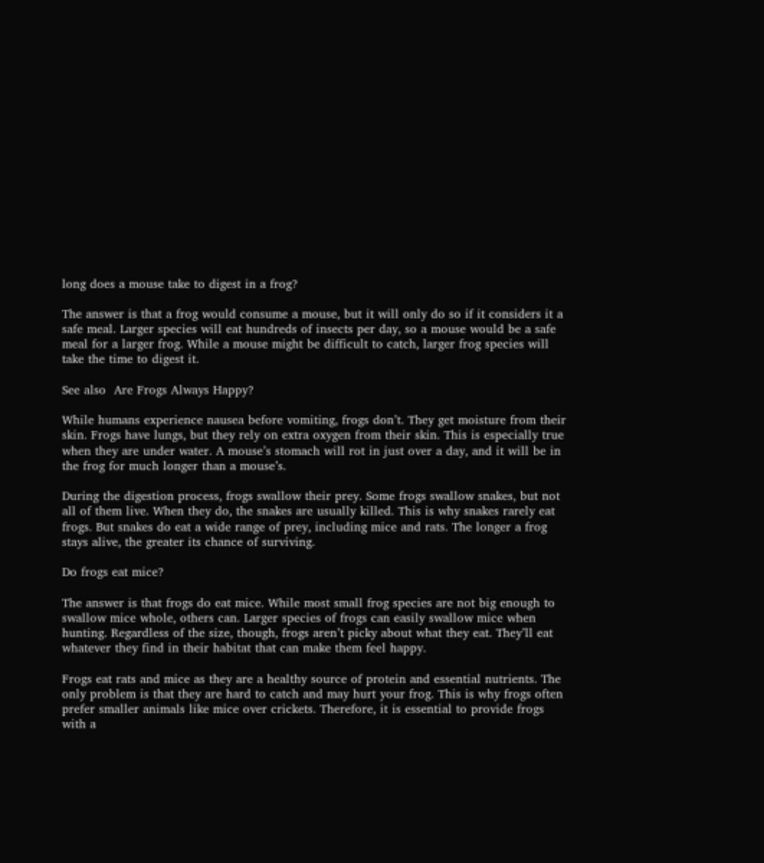long does a mouse take to digest in a frog?

The answer is that a frog would consume a mouse, but it will only do so if it considers it a safe meal. Larger species will eat hundreds of insects per day, so a mouse would be a safe meal for a larger frog. While a mouse might be difficult to catch, larger frog species will take the time to digest it.

See also  Are Frogs Always Happy?

While humans experience nausea before vomiting, frogs don’t. They get moisture from their skin. Frogs have lungs, but they rely on extra oxygen from their skin. This is especially true when they are under water. A mouse’s stomach will rot in just over a day, and it will be in the frog for much longer than a mouse’s.

During the digestion process, frogs swallow their prey. Some frogs swallow snakes, but not all of them live. When they do, the snakes are usually killed. This is why snakes rarely eat frogs. But snakes do eat a wide range of prey, including mice and rats. The longer a frog stays alive, the greater its chance of surviving.

Do frogs eat mice?

The answer is that frogs do eat mice. While most small frog species are not big enough to swallow mice whole, others can. Larger species of frogs can easily swallow mice when hunting. Regardless of the size, though, frogs aren’t picky about what they eat. They’ll eat whatever they find in their habitat that can make them feel happy.

Frogs eat rats and mice as they are a healthy source of protein and essential nutrients. The only problem is that they are hard to catch and may hurt your frog. This is why frogs often prefer smaller animals like mice over crickets. Therefore, it is essential to provide frogs with a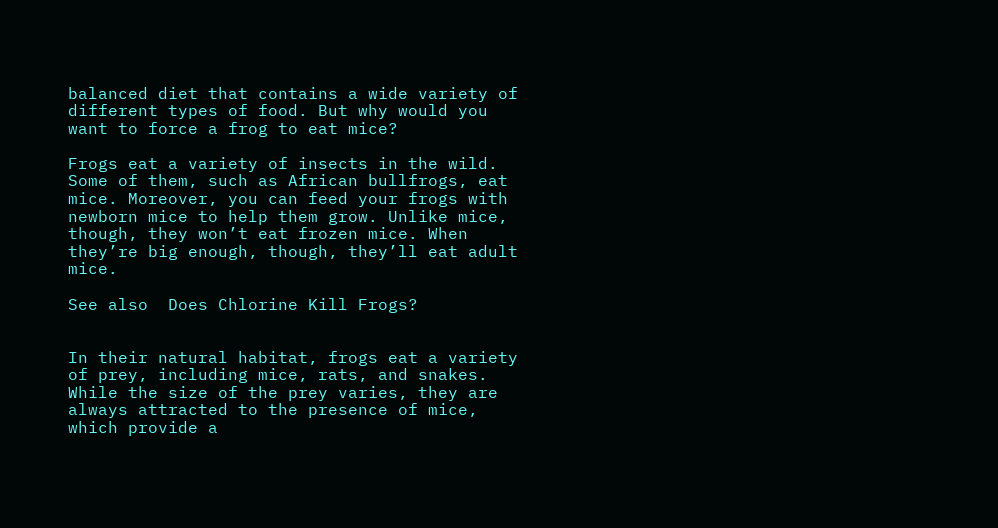balanced diet that contains a wide variety of different types of food. But why would you want to force a frog to eat mice?

Frogs eat a variety of insects in the wild. Some of them, such as African bullfrogs, eat mice. Moreover, you can feed your frogs with newborn mice to help them grow. Unlike mice, though, they won’t eat frozen mice. When they’re big enough, though, they’ll eat adult mice.

See also  Does Chlorine Kill Frogs?


In their natural habitat, frogs eat a variety of prey, including mice, rats, and snakes. While the size of the prey varies, they are always attracted to the presence of mice, which provide a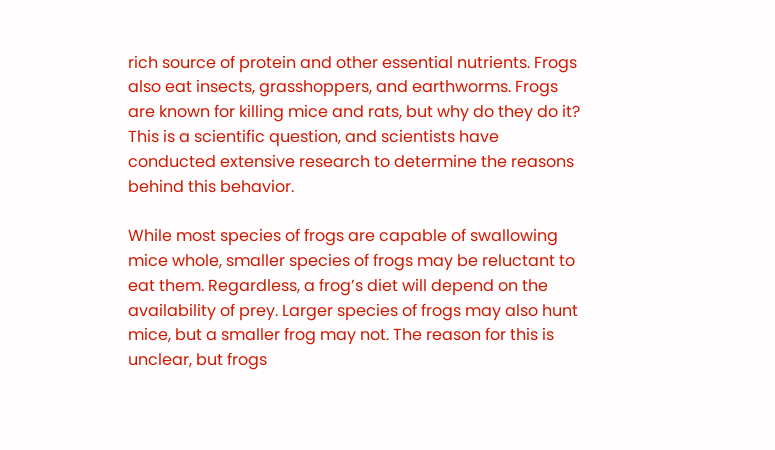rich source of protein and other essential nutrients. Frogs also eat insects, grasshoppers, and earthworms. Frogs are known for killing mice and rats, but why do they do it? This is a scientific question, and scientists have conducted extensive research to determine the reasons behind this behavior.

While most species of frogs are capable of swallowing mice whole, smaller species of frogs may be reluctant to eat them. Regardless, a frog’s diet will depend on the availability of prey. Larger species of frogs may also hunt mice, but a smaller frog may not. The reason for this is unclear, but frogs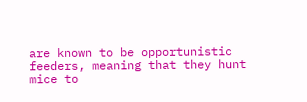are known to be opportunistic feeders, meaning that they hunt mice to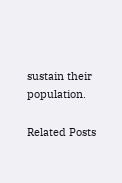sustain their population.

Related Posts